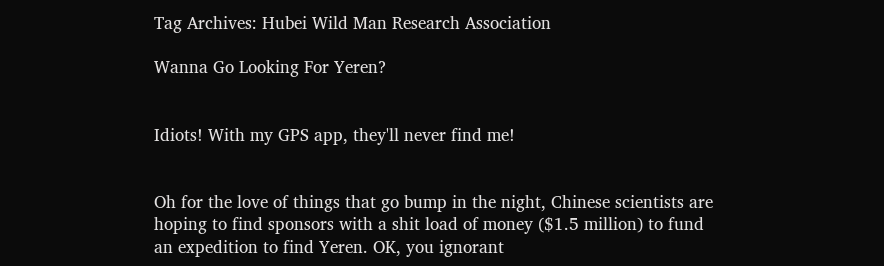Tag Archives: Hubei Wild Man Research Association

Wanna Go Looking For Yeren?


Idiots! With my GPS app, they'll never find me!


Oh for the love of things that go bump in the night, Chinese scientists are hoping to find sponsors with a shit load of money ($1.5 million) to fund an expedition to find Yeren. OK, you ignorant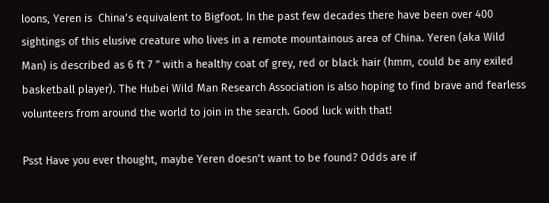loons, Yeren is  China’s equivalent to Bigfoot. In the past few decades there have been over 400 sightings of this elusive creature who lives in a remote mountainous area of China. Yeren (aka Wild Man) is described as 6 ft 7 ” with a healthy coat of grey, red or black hair (hmm, could be any exiled basketball player). The Hubei Wild Man Research Association is also hoping to find brave and fearless volunteers from around the world to join in the search. Good luck with that!

Psst Have you ever thought, maybe Yeren doesn’t want to be found? Odds are if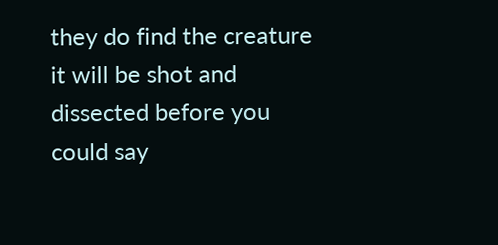they do find the creature it will be shot and dissected before you could say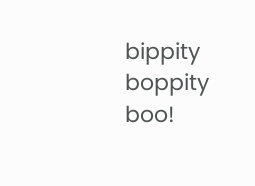bippity  boppity boo!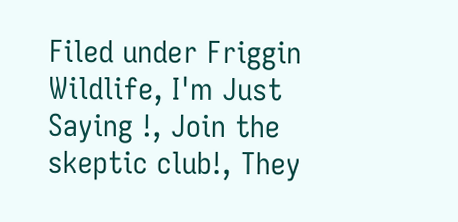Filed under Friggin Wildlife, I'm Just Saying !, Join the skeptic club!, They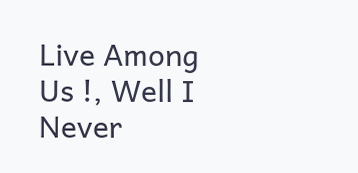Live Among Us !, Well I Never